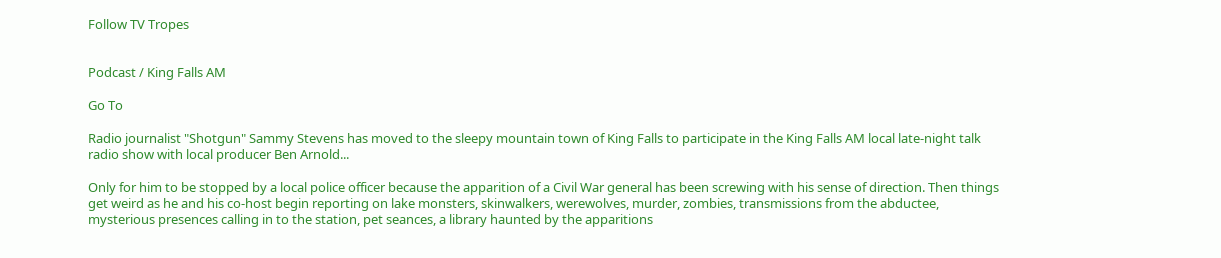Follow TV Tropes


Podcast / King Falls AM

Go To

Radio journalist "Shotgun" Sammy Stevens has moved to the sleepy mountain town of King Falls to participate in the King Falls AM local late-night talk radio show with local producer Ben Arnold...

Only for him to be stopped by a local police officer because the apparition of a Civil War general has been screwing with his sense of direction. Then things get weird as he and his co-host begin reporting on lake monsters, skinwalkers, werewolves, murder, zombies, transmissions from the abductee, mysterious presences calling in to the station, pet seances, a library haunted by the apparitions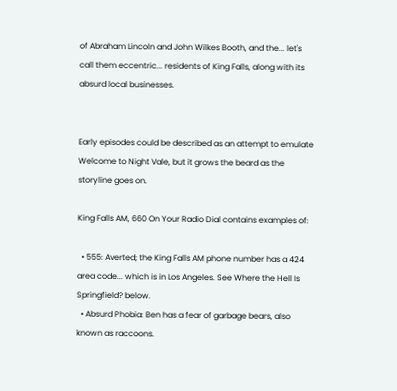of Abraham Lincoln and John Wilkes Booth, and the... let's call them eccentric... residents of King Falls, along with its absurd local businesses.


Early episodes could be described as an attempt to emulate Welcome to Night Vale, but it grows the beard as the storyline goes on.

King Falls AM, 660 On Your Radio Dial contains examples of:

  • 555: Averted; the King Falls AM phone number has a 424 area code... which is in Los Angeles. See Where the Hell Is Springfield? below.
  • Absurd Phobia: Ben has a fear of garbage bears, also known as raccoons.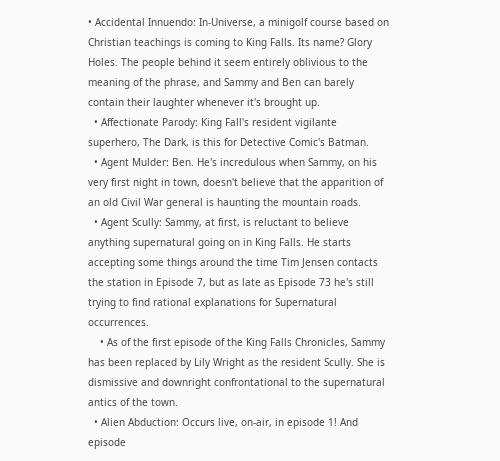• Accidental Innuendo: In-Universe, a minigolf course based on Christian teachings is coming to King Falls. Its name? Glory Holes. The people behind it seem entirely oblivious to the meaning of the phrase, and Sammy and Ben can barely contain their laughter whenever it's brought up.
  • Affectionate Parody: King Fall's resident vigilante superhero, The Dark, is this for Detective Comic's Batman.
  • Agent Mulder: Ben. He's incredulous when Sammy, on his very first night in town, doesn't believe that the apparition of an old Civil War general is haunting the mountain roads.
  • Agent Scully: Sammy, at first, is reluctant to believe anything supernatural going on in King Falls. He starts accepting some things around the time Tim Jensen contacts the station in Episode 7, but as late as Episode 73 he's still trying to find rational explanations for Supernatural occurrences.
    • As of the first episode of the King Falls Chronicles, Sammy has been replaced by Lily Wright as the resident Scully. She is dismissive and downright confrontational to the supernatural antics of the town.
  • Alien Abduction: Occurs live, on-air, in episode 1! And episode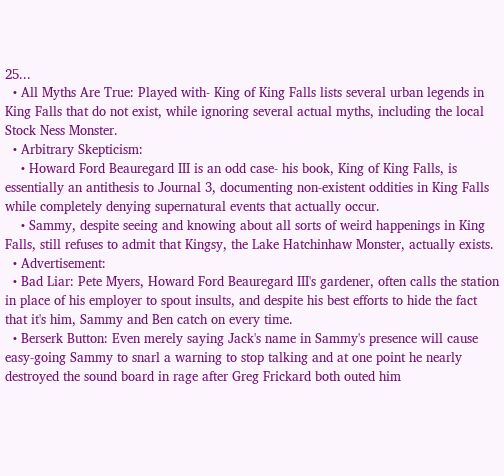25...
  • All Myths Are True: Played with- King of King Falls lists several urban legends in King Falls that do not exist, while ignoring several actual myths, including the local Stock Ness Monster.
  • Arbitrary Skepticism:
    • Howard Ford Beauregard III is an odd case- his book, King of King Falls, is essentially an antithesis to Journal 3, documenting non-existent oddities in King Falls while completely denying supernatural events that actually occur.
    • Sammy, despite seeing and knowing about all sorts of weird happenings in King Falls, still refuses to admit that Kingsy, the Lake Hatchinhaw Monster, actually exists.
  • Advertisement:
  • Bad Liar: Pete Myers, Howard Ford Beauregard III's gardener, often calls the station in place of his employer to spout insults, and despite his best efforts to hide the fact that it's him, Sammy and Ben catch on every time.
  • Berserk Button: Even merely saying Jack's name in Sammy's presence will cause easy-going Sammy to snarl a warning to stop talking and at one point he nearly destroyed the sound board in rage after Greg Frickard both outed him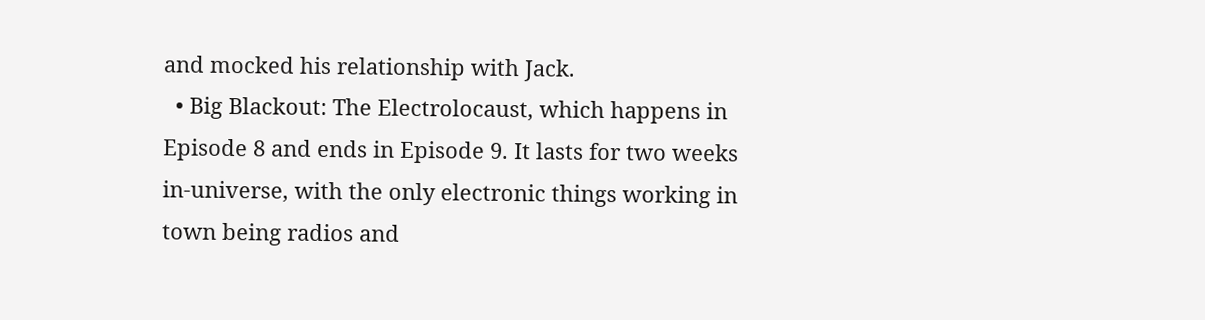and mocked his relationship with Jack.
  • Big Blackout: The Electrolocaust, which happens in Episode 8 and ends in Episode 9. It lasts for two weeks in-universe, with the only electronic things working in town being radios and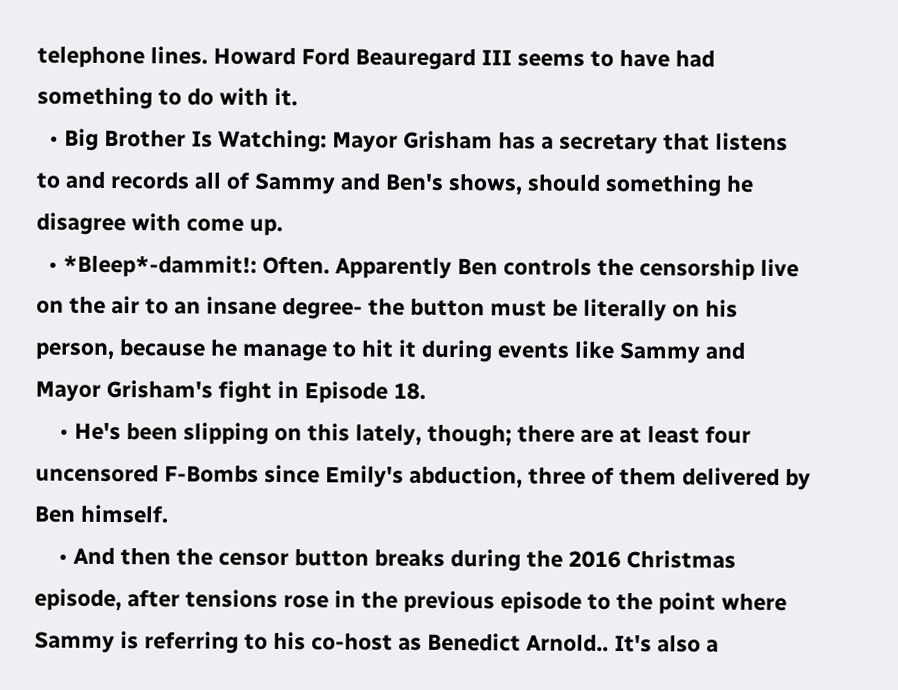telephone lines. Howard Ford Beauregard III seems to have had something to do with it.
  • Big Brother Is Watching: Mayor Grisham has a secretary that listens to and records all of Sammy and Ben's shows, should something he disagree with come up.
  • *Bleep*-dammit!: Often. Apparently Ben controls the censorship live on the air to an insane degree- the button must be literally on his person, because he manage to hit it during events like Sammy and Mayor Grisham's fight in Episode 18.
    • He's been slipping on this lately, though; there are at least four uncensored F-Bombs since Emily's abduction, three of them delivered by Ben himself.
    • And then the censor button breaks during the 2016 Christmas episode, after tensions rose in the previous episode to the point where Sammy is referring to his co-host as Benedict Arnold.. It's also a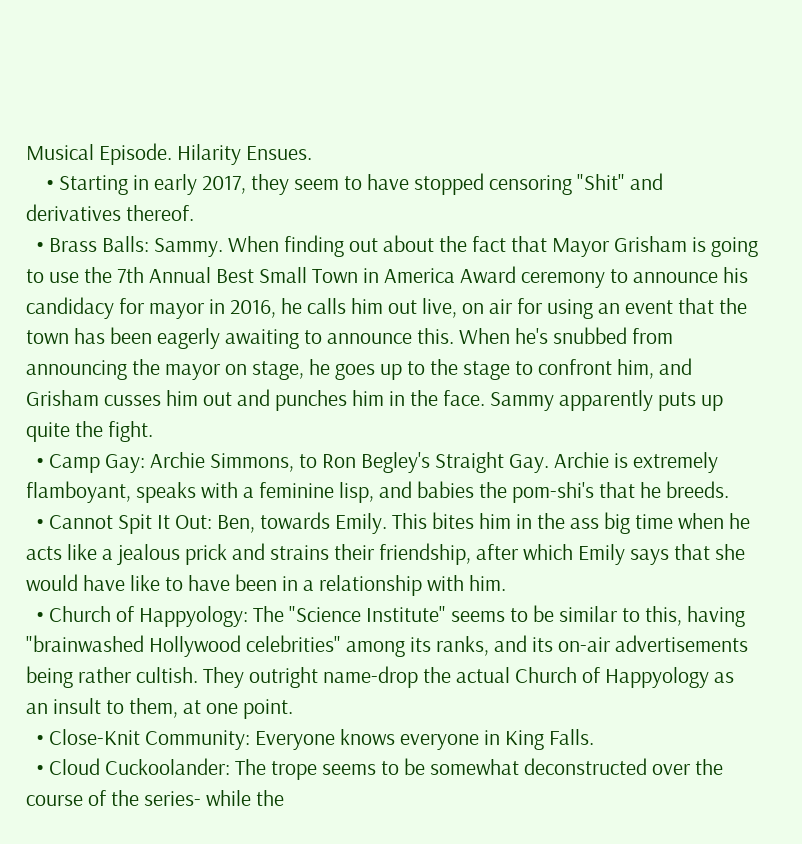Musical Episode. Hilarity Ensues.
    • Starting in early 2017, they seem to have stopped censoring "Shit" and derivatives thereof.
  • Brass Balls: Sammy. When finding out about the fact that Mayor Grisham is going to use the 7th Annual Best Small Town in America Award ceremony to announce his candidacy for mayor in 2016, he calls him out live, on air for using an event that the town has been eagerly awaiting to announce this. When he's snubbed from announcing the mayor on stage, he goes up to the stage to confront him, and Grisham cusses him out and punches him in the face. Sammy apparently puts up quite the fight.
  • Camp Gay: Archie Simmons, to Ron Begley's Straight Gay. Archie is extremely flamboyant, speaks with a feminine lisp, and babies the pom-shi's that he breeds.
  • Cannot Spit It Out: Ben, towards Emily. This bites him in the ass big time when he acts like a jealous prick and strains their friendship, after which Emily says that she would have like to have been in a relationship with him.
  • Church of Happyology: The "Science Institute" seems to be similar to this, having "brainwashed Hollywood celebrities" among its ranks, and its on-air advertisements being rather cultish. They outright name-drop the actual Church of Happyology as an insult to them, at one point.
  • Close-Knit Community: Everyone knows everyone in King Falls.
  • Cloud Cuckoolander: The trope seems to be somewhat deconstructed over the course of the series- while the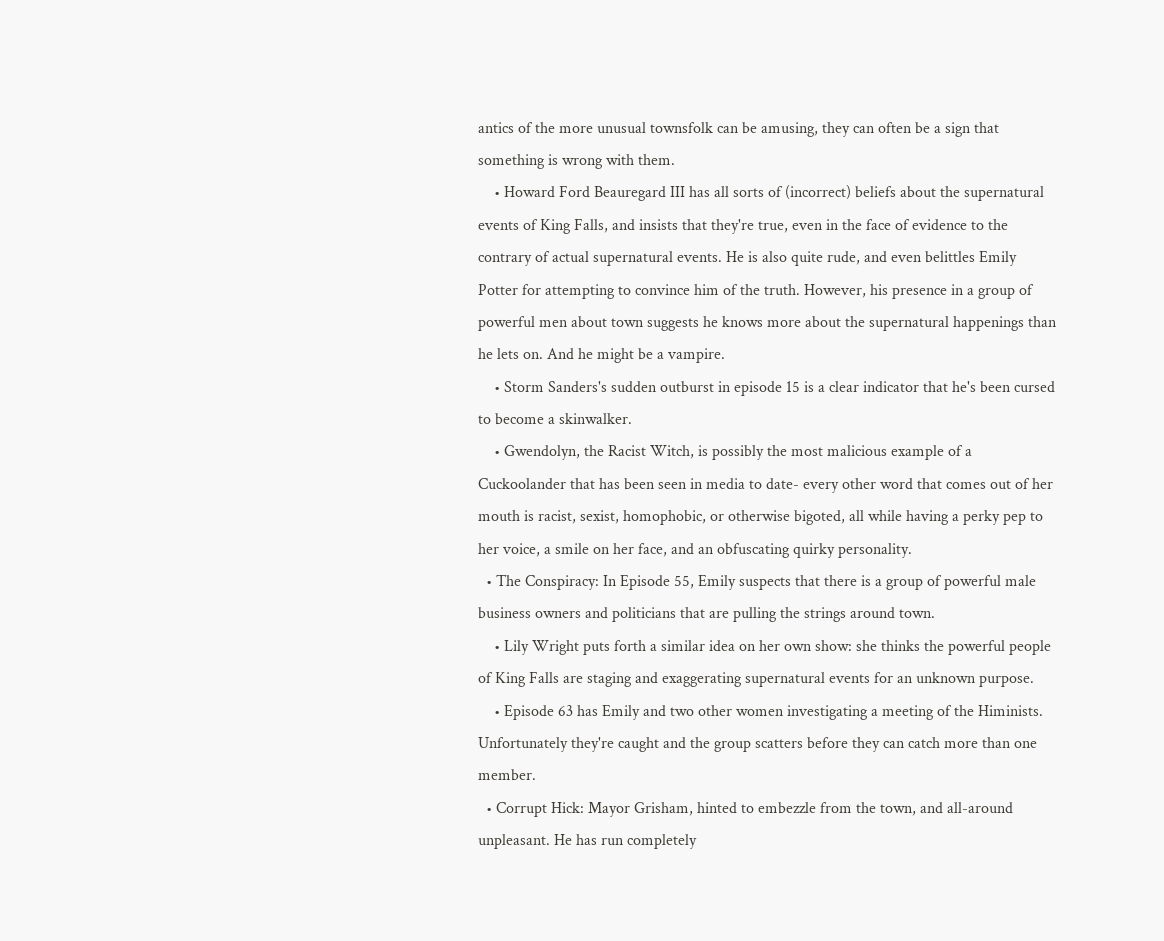antics of the more unusual townsfolk can be amusing, they can often be a sign that something is wrong with them.
    • Howard Ford Beauregard III has all sorts of (incorrect) beliefs about the supernatural events of King Falls, and insists that they're true, even in the face of evidence to the contrary of actual supernatural events. He is also quite rude, and even belittles Emily Potter for attempting to convince him of the truth. However, his presence in a group of powerful men about town suggests he knows more about the supernatural happenings than he lets on. And he might be a vampire.
    • Storm Sanders's sudden outburst in episode 15 is a clear indicator that he's been cursed to become a skinwalker.
    • Gwendolyn, the Racist Witch, is possibly the most malicious example of a Cuckoolander that has been seen in media to date- every other word that comes out of her mouth is racist, sexist, homophobic, or otherwise bigoted, all while having a perky pep to her voice, a smile on her face, and an obfuscating quirky personality.
  • The Conspiracy: In Episode 55, Emily suspects that there is a group of powerful male business owners and politicians that are pulling the strings around town.
    • Lily Wright puts forth a similar idea on her own show: she thinks the powerful people of King Falls are staging and exaggerating supernatural events for an unknown purpose.
    • Episode 63 has Emily and two other women investigating a meeting of the Himinists. Unfortunately they're caught and the group scatters before they can catch more than one member.
  • Corrupt Hick: Mayor Grisham, hinted to embezzle from the town, and all-around unpleasant. He has run completely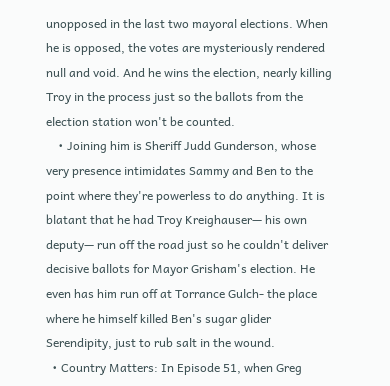unopposed in the last two mayoral elections. When he is opposed, the votes are mysteriously rendered null and void. And he wins the election, nearly killing Troy in the process just so the ballots from the election station won't be counted.
    • Joining him is Sheriff Judd Gunderson, whose very presence intimidates Sammy and Ben to the point where they're powerless to do anything. It is blatant that he had Troy Kreighauser— his own deputy— run off the road just so he couldn't deliver decisive ballots for Mayor Grisham's election. He even has him run off at Torrance Gulch- the place where he himself killed Ben's sugar glider Serendipity, just to rub salt in the wound.
  • Country Matters: In Episode 51, when Greg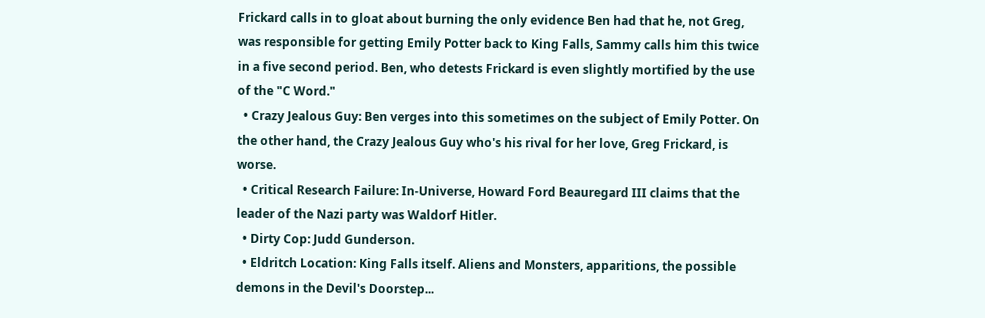Frickard calls in to gloat about burning the only evidence Ben had that he, not Greg, was responsible for getting Emily Potter back to King Falls, Sammy calls him this twice in a five second period. Ben, who detests Frickard is even slightly mortified by the use of the "C Word."
  • Crazy Jealous Guy: Ben verges into this sometimes on the subject of Emily Potter. On the other hand, the Crazy Jealous Guy who's his rival for her love, Greg Frickard, is worse.
  • Critical Research Failure: In-Universe, Howard Ford Beauregard III claims that the leader of the Nazi party was Waldorf Hitler.
  • Dirty Cop: Judd Gunderson.
  • Eldritch Location: King Falls itself. Aliens and Monsters, apparitions, the possible demons in the Devil's Doorstep...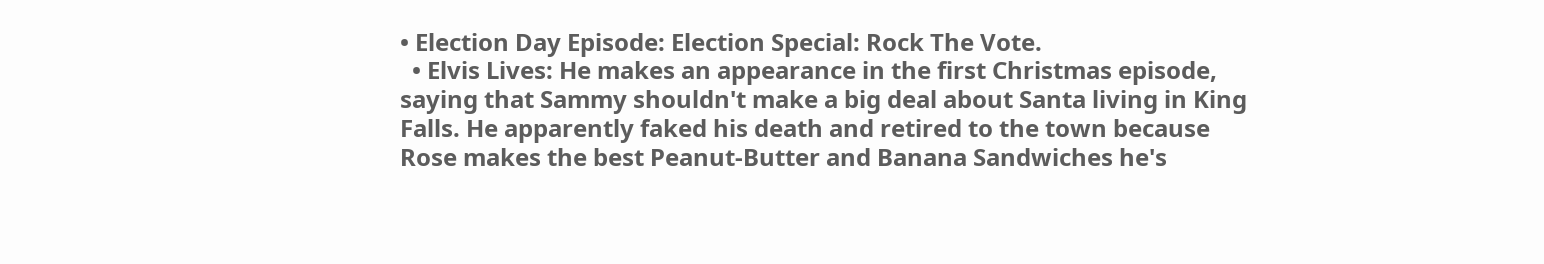• Election Day Episode: Election Special: Rock The Vote.
  • Elvis Lives: He makes an appearance in the first Christmas episode, saying that Sammy shouldn't make a big deal about Santa living in King Falls. He apparently faked his death and retired to the town because Rose makes the best Peanut-Butter and Banana Sandwiches he's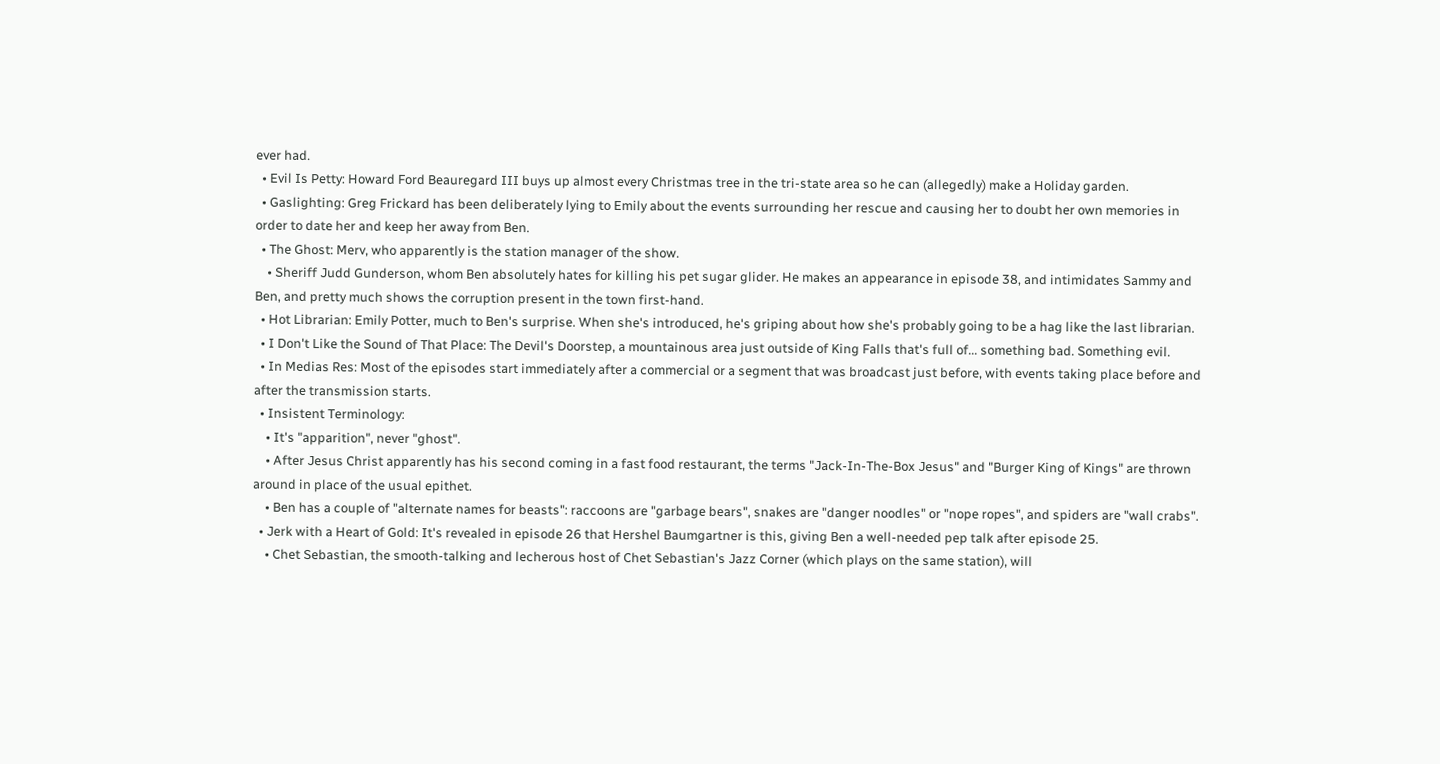ever had.
  • Evil Is Petty: Howard Ford Beauregard III buys up almost every Christmas tree in the tri-state area so he can (allegedly) make a Holiday garden.
  • Gaslighting: Greg Frickard has been deliberately lying to Emily about the events surrounding her rescue and causing her to doubt her own memories in order to date her and keep her away from Ben.
  • The Ghost: Merv, who apparently is the station manager of the show.
    • Sheriff Judd Gunderson, whom Ben absolutely hates for killing his pet sugar glider. He makes an appearance in episode 38, and intimidates Sammy and Ben, and pretty much shows the corruption present in the town first-hand.
  • Hot Librarian: Emily Potter, much to Ben's surprise. When she's introduced, he's griping about how she's probably going to be a hag like the last librarian.
  • I Don't Like the Sound of That Place: The Devil's Doorstep, a mountainous area just outside of King Falls that's full of... something bad. Something evil.
  • In Medias Res: Most of the episodes start immediately after a commercial or a segment that was broadcast just before, with events taking place before and after the transmission starts.
  • Insistent Terminology:
    • It's "apparition", never "ghost".
    • After Jesus Christ apparently has his second coming in a fast food restaurant, the terms "Jack-In-The-Box Jesus" and "Burger King of Kings" are thrown around in place of the usual epithet.
    • Ben has a couple of "alternate names for beasts": raccoons are "garbage bears", snakes are "danger noodles" or "nope ropes", and spiders are "wall crabs".
  • Jerk with a Heart of Gold: It's revealed in episode 26 that Hershel Baumgartner is this, giving Ben a well-needed pep talk after episode 25.
    • Chet Sebastian, the smooth-talking and lecherous host of Chet Sebastian's Jazz Corner (which plays on the same station), will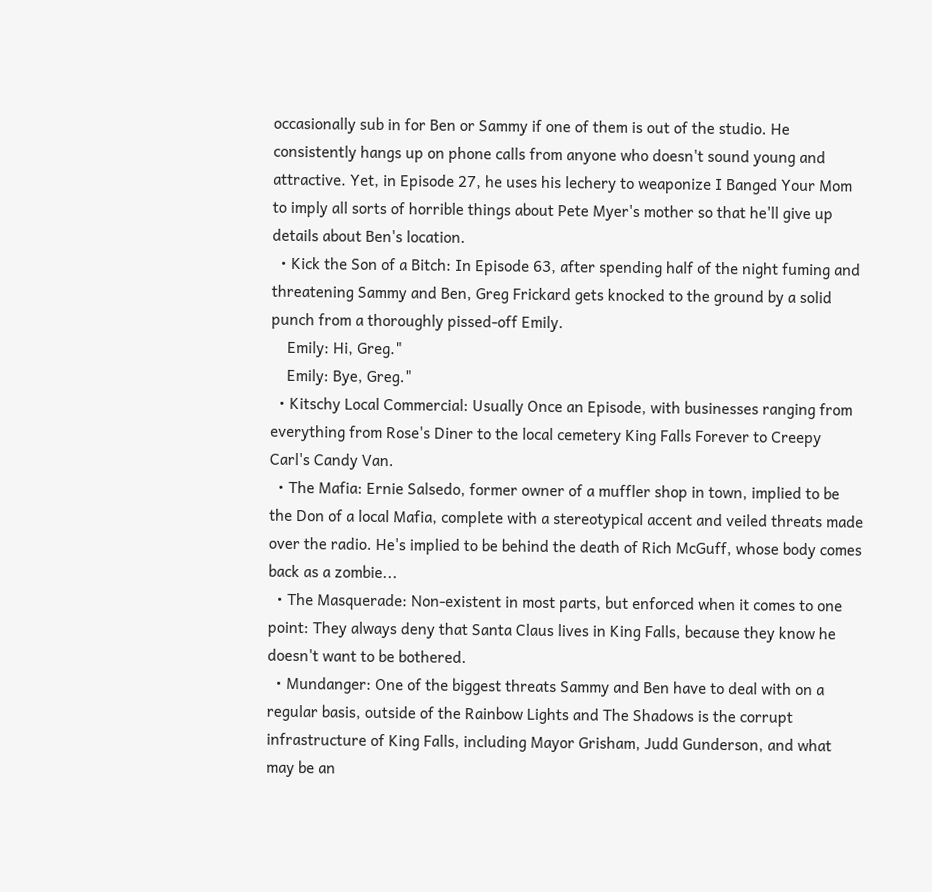occasionally sub in for Ben or Sammy if one of them is out of the studio. He consistently hangs up on phone calls from anyone who doesn't sound young and attractive. Yet, in Episode 27, he uses his lechery to weaponize I Banged Your Mom to imply all sorts of horrible things about Pete Myer's mother so that he'll give up details about Ben's location.
  • Kick the Son of a Bitch: In Episode 63, after spending half of the night fuming and threatening Sammy and Ben, Greg Frickard gets knocked to the ground by a solid punch from a thoroughly pissed-off Emily.
    Emily: Hi, Greg."
    Emily: Bye, Greg."
  • Kitschy Local Commercial: Usually Once an Episode, with businesses ranging from everything from Rose's Diner to the local cemetery King Falls Forever to Creepy Carl's Candy Van.
  • The Mafia: Ernie Salsedo, former owner of a muffler shop in town, implied to be the Don of a local Mafia, complete with a stereotypical accent and veiled threats made over the radio. He's implied to be behind the death of Rich McGuff, whose body comes back as a zombie...
  • The Masquerade: Non-existent in most parts, but enforced when it comes to one point: They always deny that Santa Claus lives in King Falls, because they know he doesn't want to be bothered.
  • Mundanger: One of the biggest threats Sammy and Ben have to deal with on a regular basis, outside of the Rainbow Lights and The Shadows is the corrupt infrastructure of King Falls, including Mayor Grisham, Judd Gunderson, and what may be an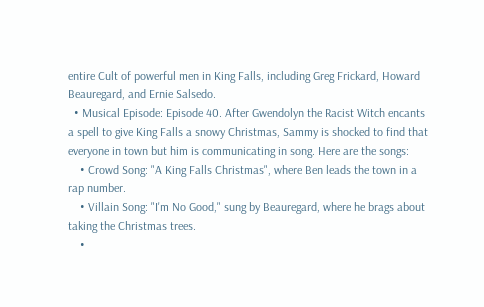entire Cult of powerful men in King Falls, including Greg Frickard, Howard Beauregard, and Ernie Salsedo.
  • Musical Episode: Episode 40. After Gwendolyn the Racist Witch encants a spell to give King Falls a snowy Christmas, Sammy is shocked to find that everyone in town but him is communicating in song. Here are the songs:
    • Crowd Song: "A King Falls Christmas", where Ben leads the town in a rap number.
    • Villain Song: "I'm No Good," sung by Beauregard, where he brags about taking the Christmas trees.
    •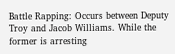Battle Rapping: Occurs between Deputy Troy and Jacob Williams. While the former is arresting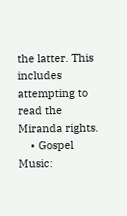the latter. This includes attempting to read the Miranda rights.
    • Gospel Music: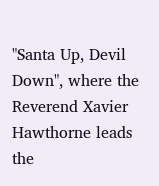"Santa Up, Devil Down", where the Reverend Xavier Hawthorne leads the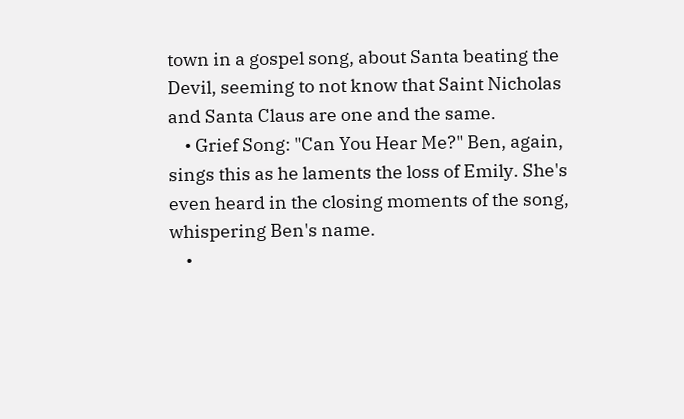town in a gospel song, about Santa beating the Devil, seeming to not know that Saint Nicholas and Santa Claus are one and the same.
    • Grief Song: "Can You Hear Me?" Ben, again, sings this as he laments the loss of Emily. She's even heard in the closing moments of the song, whispering Ben's name.
    •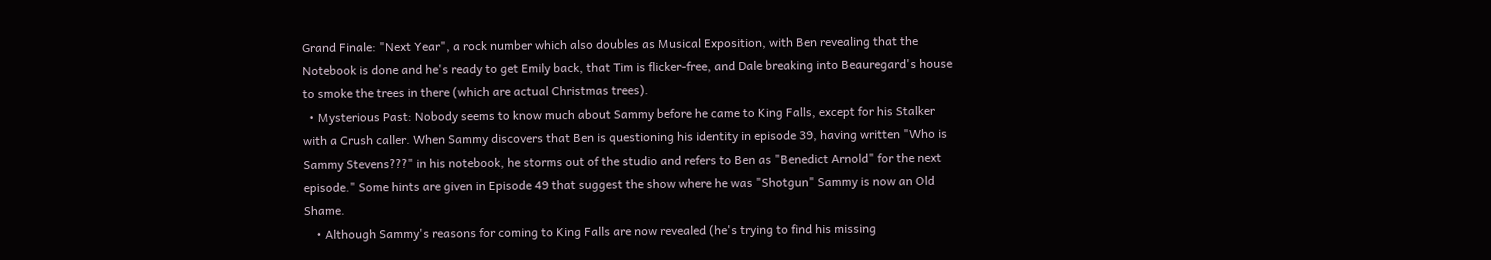Grand Finale: "Next Year", a rock number which also doubles as Musical Exposition, with Ben revealing that the Notebook is done and he's ready to get Emily back, that Tim is flicker-free, and Dale breaking into Beauregard's house to smoke the trees in there (which are actual Christmas trees).
  • Mysterious Past: Nobody seems to know much about Sammy before he came to King Falls, except for his Stalker with a Crush caller. When Sammy discovers that Ben is questioning his identity in episode 39, having written "Who is Sammy Stevens???" in his notebook, he storms out of the studio and refers to Ben as "Benedict Arnold" for the next episode." Some hints are given in Episode 49 that suggest the show where he was "Shotgun" Sammy is now an Old Shame.
    • Although Sammy's reasons for coming to King Falls are now revealed (he's trying to find his missing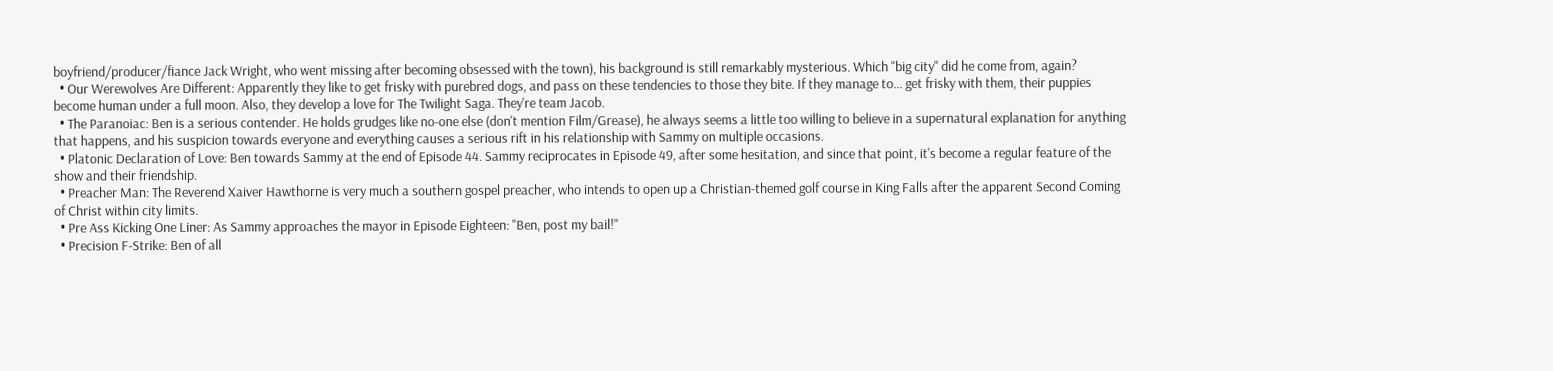boyfriend/producer/fiance Jack Wright, who went missing after becoming obsessed with the town), his background is still remarkably mysterious. Which "big city" did he come from, again?
  • Our Werewolves Are Different: Apparently they like to get frisky with purebred dogs, and pass on these tendencies to those they bite. If they manage to... get frisky with them, their puppies become human under a full moon. Also, they develop a love for The Twilight Saga. They're team Jacob.
  • The Paranoiac: Ben is a serious contender. He holds grudges like no-one else (don't mention Film/Grease), he always seems a little too willing to believe in a supernatural explanation for anything that happens, and his suspicion towards everyone and everything causes a serious rift in his relationship with Sammy on multiple occasions.
  • Platonic Declaration of Love: Ben towards Sammy at the end of Episode 44. Sammy reciprocates in Episode 49, after some hesitation, and since that point, it's become a regular feature of the show and their friendship.
  • Preacher Man: The Reverend Xaiver Hawthorne is very much a southern gospel preacher, who intends to open up a Christian-themed golf course in King Falls after the apparent Second Coming of Christ within city limits.
  • Pre Ass Kicking One Liner: As Sammy approaches the mayor in Episode Eighteen: "Ben, post my bail!"
  • Precision F-Strike: Ben of all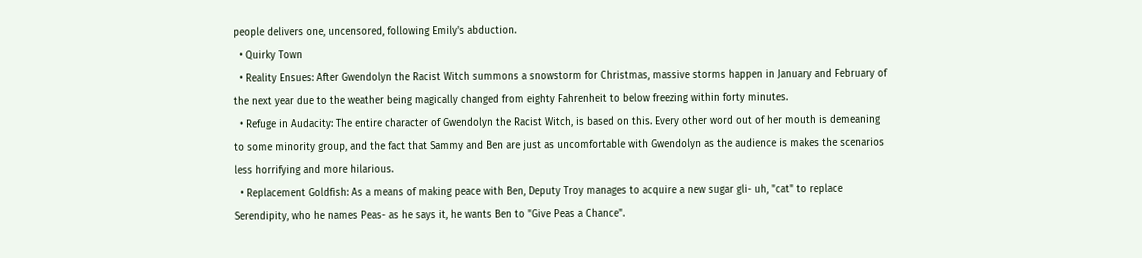people delivers one, uncensored, following Emily's abduction.
  • Quirky Town
  • Reality Ensues: After Gwendolyn the Racist Witch summons a snowstorm for Christmas, massive storms happen in January and February of the next year due to the weather being magically changed from eighty Fahrenheit to below freezing within forty minutes.
  • Refuge in Audacity: The entire character of Gwendolyn the Racist Witch, is based on this. Every other word out of her mouth is demeaning to some minority group, and the fact that Sammy and Ben are just as uncomfortable with Gwendolyn as the audience is makes the scenarios less horrifying and more hilarious.
  • Replacement Goldfish: As a means of making peace with Ben, Deputy Troy manages to acquire a new sugar gli- uh, "cat" to replace Serendipity, who he names Peas- as he says it, he wants Ben to "Give Peas a Chance".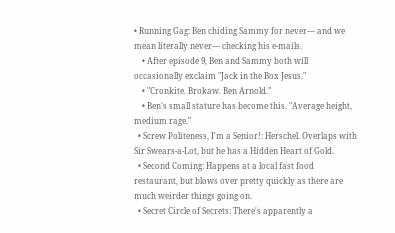• Running Gag: Ben chiding Sammy for never— and we mean literally never— checking his e-mails.
    • After episode 9, Ben and Sammy both will occasionally exclaim "Jack in the Box Jesus."
    • "Cronkite. Brokaw. Ben Arnold."
    • Ben's small stature has become this. "Average height, medium rage."
  • Screw Politeness, I'm a Senior!: Herschel. Overlaps with Sir Swears-a-Lot, but he has a Hidden Heart of Gold.
  • Second Coming: Happens at a local fast food restaurant, but blows over pretty quickly as there are much weirder things going on.
  • Secret Circle of Secrets: There's apparently a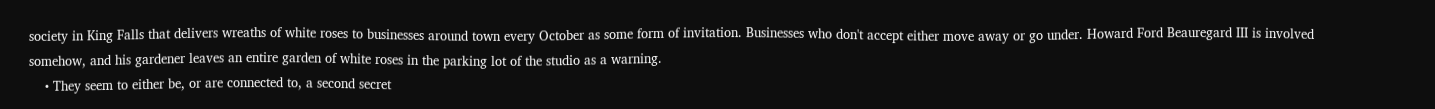society in King Falls that delivers wreaths of white roses to businesses around town every October as some form of invitation. Businesses who don't accept either move away or go under. Howard Ford Beauregard III is involved somehow, and his gardener leaves an entire garden of white roses in the parking lot of the studio as a warning.
    • They seem to either be, or are connected to, a second secret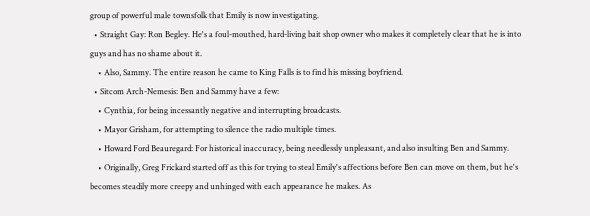group of powerful male townsfolk that Emily is now investigating.
  • Straight Gay: Ron Begley. He's a foul-mouthed, hard-living bait shop owner who makes it completely clear that he is into guys and has no shame about it.
    • Also, Sammy. The entire reason he came to King Falls is to find his missing boyfriend.
  • Sitcom Arch-Nemesis: Ben and Sammy have a few:
    • Cynthia, for being incessantly negative and interrupting broadcasts.
    • Mayor Grisham, for attempting to silence the radio multiple times.
    • Howard Ford Beauregard: For historical inaccuracy, being needlessly unpleasant, and also insulting Ben and Sammy.
    • Originally, Greg Frickard started off as this for trying to steal Emily's affections before Ben can move on them, but he's becomes steadily more creepy and unhinged with each appearance he makes. As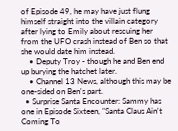of Episode 49, he may have just flung himself straight into the villain category after lying to Emily about rescuing her from the UFO crash instead of Ben so that she would date him instead.
    • Deputy Troy - though he and Ben end up burying the hatchet later.
    • Channel 13 News, although this may be one-sided on Ben's part.
  • Surprise Santa Encounter: Sammy has one in Episode Sixteen, "Santa Claus Ain't Coming To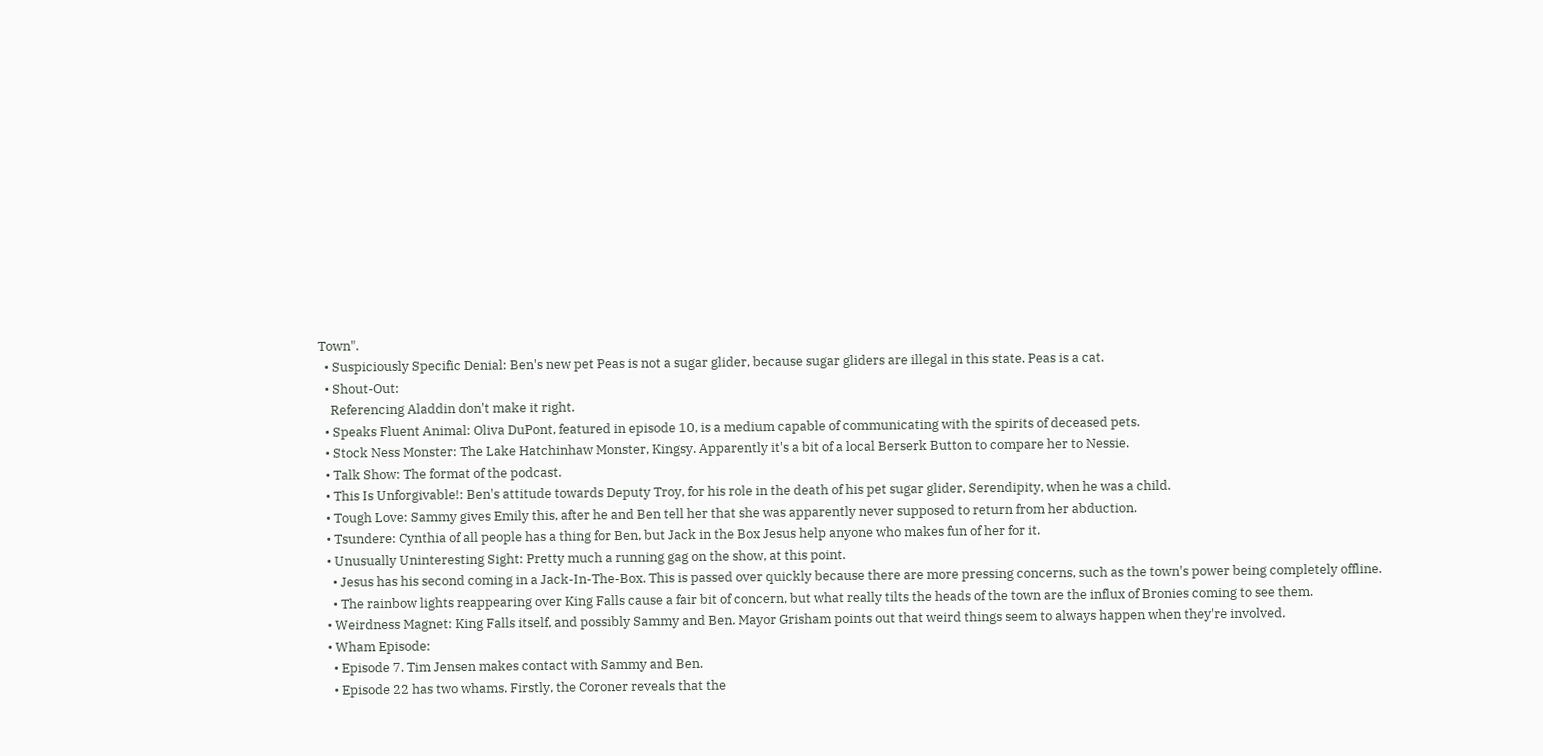Town".
  • Suspiciously Specific Denial: Ben's new pet Peas is not a sugar glider, because sugar gliders are illegal in this state. Peas is a cat.
  • Shout-Out:
    Referencing Aladdin don't make it right.
  • Speaks Fluent Animal: Oliva DuPont, featured in episode 10, is a medium capable of communicating with the spirits of deceased pets.
  • Stock Ness Monster: The Lake Hatchinhaw Monster, Kingsy. Apparently it's a bit of a local Berserk Button to compare her to Nessie.
  • Talk Show: The format of the podcast.
  • This Is Unforgivable!: Ben's attitude towards Deputy Troy, for his role in the death of his pet sugar glider, Serendipity, when he was a child.
  • Tough Love: Sammy gives Emily this, after he and Ben tell her that she was apparently never supposed to return from her abduction.
  • Tsundere: Cynthia of all people has a thing for Ben, but Jack in the Box Jesus help anyone who makes fun of her for it.
  • Unusually Uninteresting Sight: Pretty much a running gag on the show, at this point.
    • Jesus has his second coming in a Jack-In-The-Box. This is passed over quickly because there are more pressing concerns, such as the town's power being completely offline.
    • The rainbow lights reappearing over King Falls cause a fair bit of concern, but what really tilts the heads of the town are the influx of Bronies coming to see them.
  • Weirdness Magnet: King Falls itself, and possibly Sammy and Ben. Mayor Grisham points out that weird things seem to always happen when they're involved.
  • Wham Episode:
    • Episode 7. Tim Jensen makes contact with Sammy and Ben.
    • Episode 22 has two whams. Firstly, the Coroner reveals that the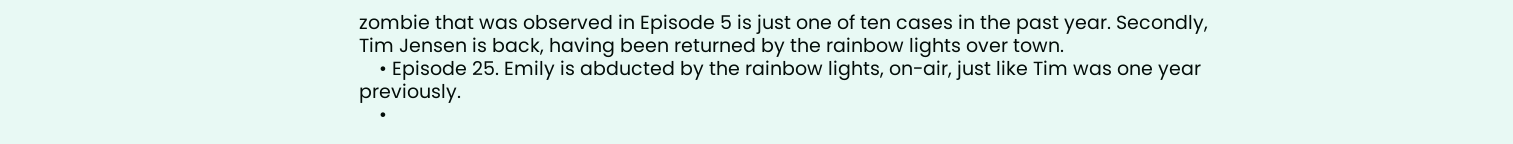zombie that was observed in Episode 5 is just one of ten cases in the past year. Secondly, Tim Jensen is back, having been returned by the rainbow lights over town.
    • Episode 25. Emily is abducted by the rainbow lights, on-air, just like Tim was one year previously.
    •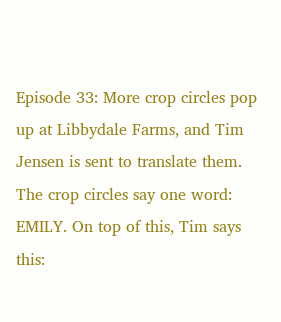Episode 33: More crop circles pop up at Libbydale Farms, and Tim Jensen is sent to translate them. The crop circles say one word: EMILY. On top of this, Tim says this: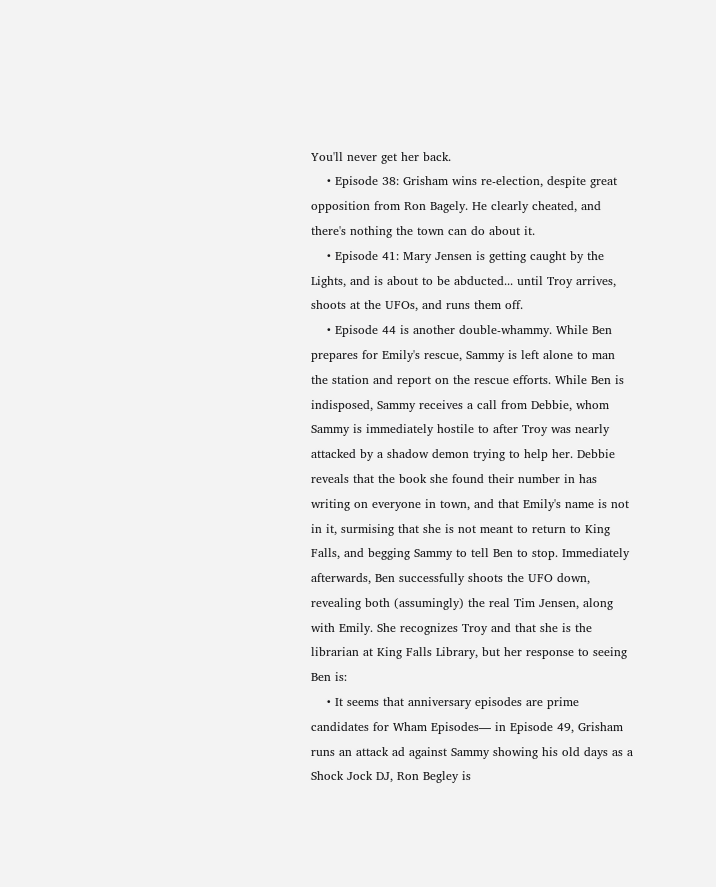You'll never get her back.
    • Episode 38: Grisham wins re-election, despite great opposition from Ron Bagely. He clearly cheated, and there's nothing the town can do about it.
    • Episode 41: Mary Jensen is getting caught by the Lights, and is about to be abducted... until Troy arrives, shoots at the UFOs, and runs them off.
    • Episode 44 is another double-whammy. While Ben prepares for Emily's rescue, Sammy is left alone to man the station and report on the rescue efforts. While Ben is indisposed, Sammy receives a call from Debbie, whom Sammy is immediately hostile to after Troy was nearly attacked by a shadow demon trying to help her. Debbie reveals that the book she found their number in has writing on everyone in town, and that Emily's name is not in it, surmising that she is not meant to return to King Falls, and begging Sammy to tell Ben to stop. Immediately afterwards, Ben successfully shoots the UFO down, revealing both (assumingly) the real Tim Jensen, along with Emily. She recognizes Troy and that she is the librarian at King Falls Library, but her response to seeing Ben is:
    • It seems that anniversary episodes are prime candidates for Wham Episodes— in Episode 49, Grisham runs an attack ad against Sammy showing his old days as a Shock Jock DJ, Ron Begley is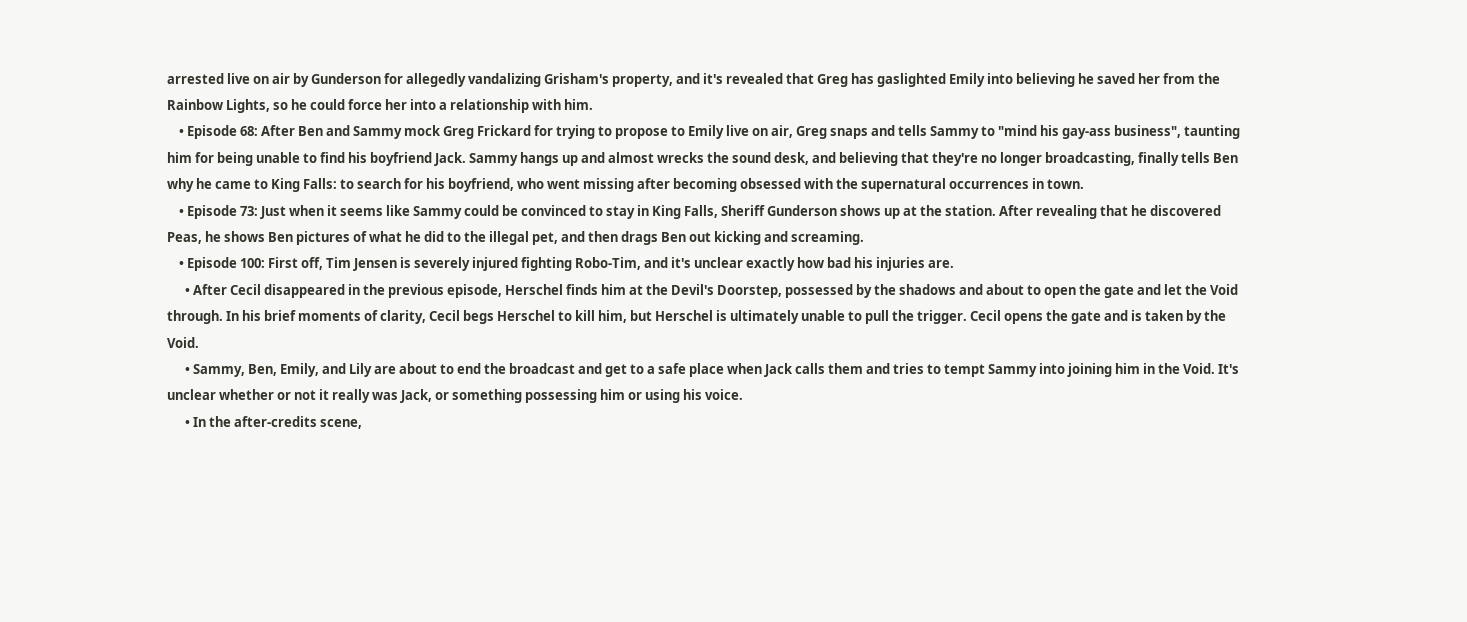arrested live on air by Gunderson for allegedly vandalizing Grisham's property, and it's revealed that Greg has gaslighted Emily into believing he saved her from the Rainbow Lights, so he could force her into a relationship with him.
    • Episode 68: After Ben and Sammy mock Greg Frickard for trying to propose to Emily live on air, Greg snaps and tells Sammy to "mind his gay-ass business", taunting him for being unable to find his boyfriend Jack. Sammy hangs up and almost wrecks the sound desk, and believing that they're no longer broadcasting, finally tells Ben why he came to King Falls: to search for his boyfriend, who went missing after becoming obsessed with the supernatural occurrences in town.
    • Episode 73: Just when it seems like Sammy could be convinced to stay in King Falls, Sheriff Gunderson shows up at the station. After revealing that he discovered Peas, he shows Ben pictures of what he did to the illegal pet, and then drags Ben out kicking and screaming.
    • Episode 100: First off, Tim Jensen is severely injured fighting Robo-Tim, and it's unclear exactly how bad his injuries are.
      • After Cecil disappeared in the previous episode, Herschel finds him at the Devil's Doorstep, possessed by the shadows and about to open the gate and let the Void through. In his brief moments of clarity, Cecil begs Herschel to kill him, but Herschel is ultimately unable to pull the trigger. Cecil opens the gate and is taken by the Void.
      • Sammy, Ben, Emily, and Lily are about to end the broadcast and get to a safe place when Jack calls them and tries to tempt Sammy into joining him in the Void. It's unclear whether or not it really was Jack, or something possessing him or using his voice.
      • In the after-credits scene,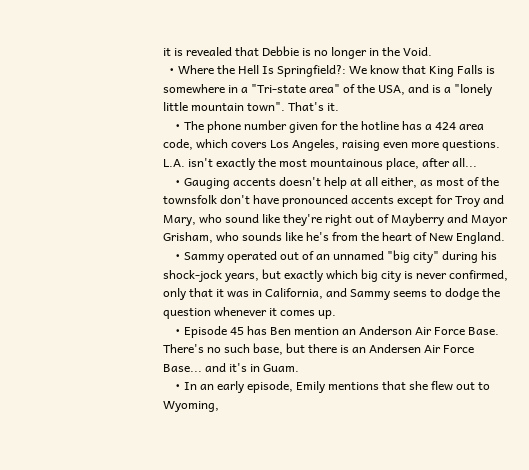it is revealed that Debbie is no longer in the Void.
  • Where the Hell Is Springfield?: We know that King Falls is somewhere in a "Tri-state area" of the USA, and is a "lonely little mountain town". That's it.
    • The phone number given for the hotline has a 424 area code, which covers Los Angeles, raising even more questions. L.A. isn't exactly the most mountainous place, after all...
    • Gauging accents doesn't help at all either, as most of the townsfolk don't have pronounced accents except for Troy and Mary, who sound like they're right out of Mayberry and Mayor Grisham, who sounds like he's from the heart of New England.
    • Sammy operated out of an unnamed "big city" during his shock-jock years, but exactly which big city is never confirmed, only that it was in California, and Sammy seems to dodge the question whenever it comes up.
    • Episode 45 has Ben mention an Anderson Air Force Base. There's no such base, but there is an Andersen Air Force Base... and it's in Guam.
    • In an early episode, Emily mentions that she flew out to Wyoming,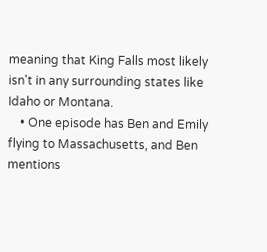meaning that King Falls most likely isn't in any surrounding states like Idaho or Montana.
    • One episode has Ben and Emily flying to Massachusetts, and Ben mentions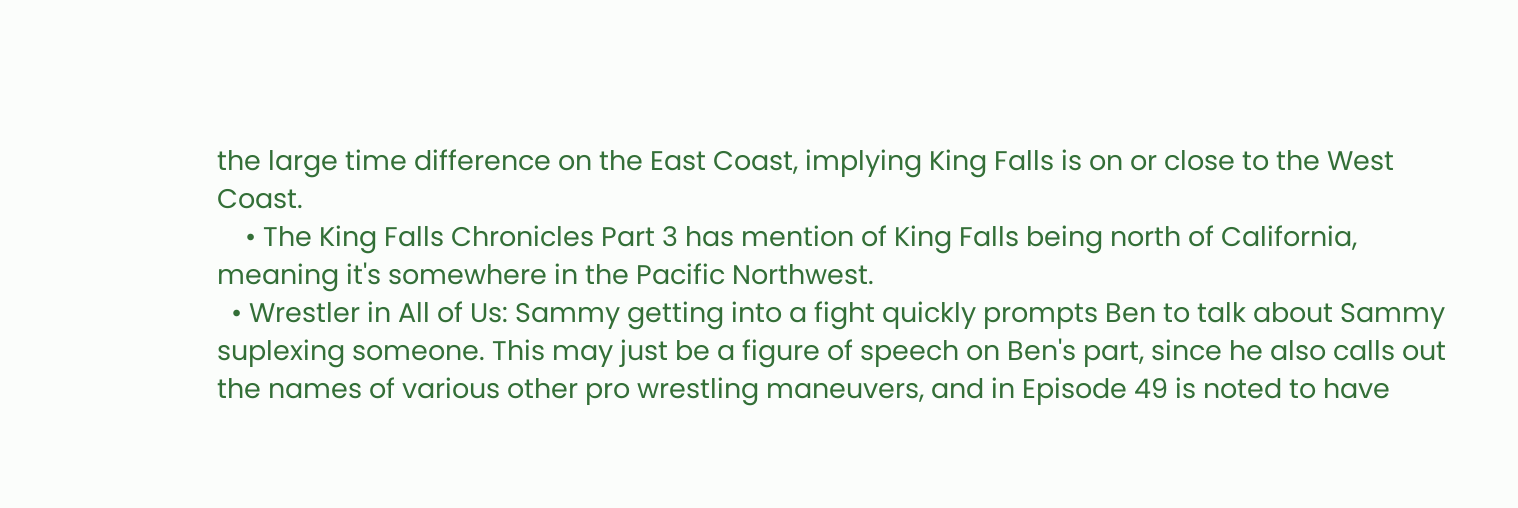the large time difference on the East Coast, implying King Falls is on or close to the West Coast.
    • The King Falls Chronicles Part 3 has mention of King Falls being north of California, meaning it's somewhere in the Pacific Northwest.
  • Wrestler in All of Us: Sammy getting into a fight quickly prompts Ben to talk about Sammy suplexing someone. This may just be a figure of speech on Ben's part, since he also calls out the names of various other pro wrestling maneuvers, and in Episode 49 is noted to have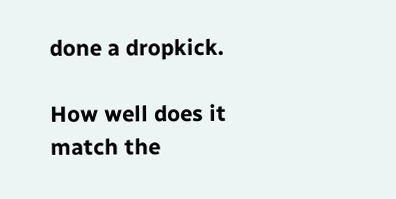done a dropkick.

How well does it match the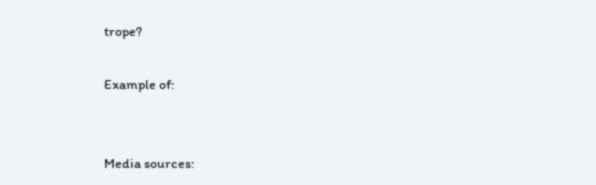trope?

Example of:


Media sources: